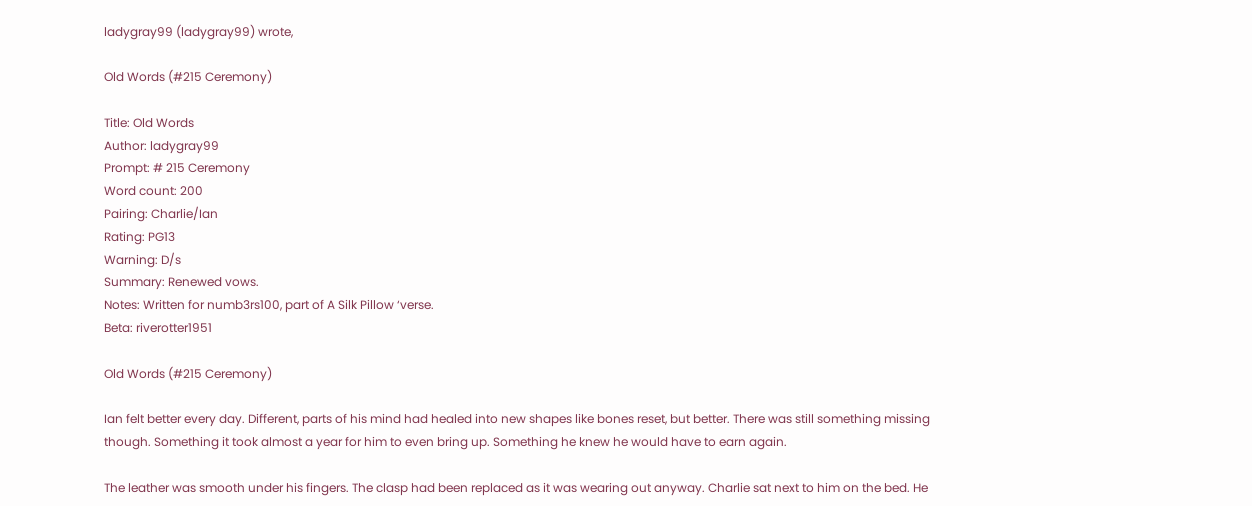ladygray99 (ladygray99) wrote,

Old Words (#215 Ceremony)

Title: Old Words
Author: ladygray99
Prompt: # 215 Ceremony
Word count: 200
Pairing: Charlie/Ian
Rating: PG13
Warning: D/s
Summary: Renewed vows.
Notes: Written for numb3rs100, part of A Silk Pillow ‘verse.
Beta: riverotter1951

Old Words (#215 Ceremony)

Ian felt better every day. Different, parts of his mind had healed into new shapes like bones reset, but better. There was still something missing though. Something it took almost a year for him to even bring up. Something he knew he would have to earn again.

The leather was smooth under his fingers. The clasp had been replaced as it was wearing out anyway. Charlie sat next to him on the bed. He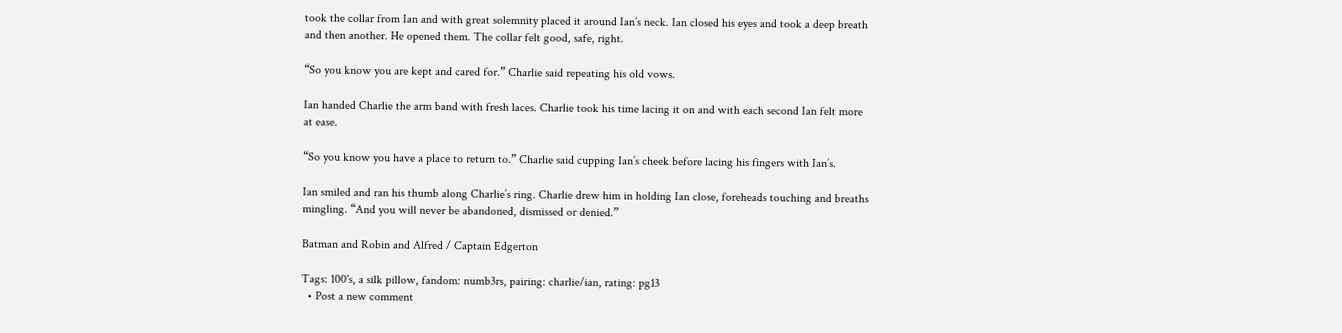took the collar from Ian and with great solemnity placed it around Ian’s neck. Ian closed his eyes and took a deep breath and then another. He opened them. The collar felt good, safe, right.

“So you know you are kept and cared for.” Charlie said repeating his old vows.

Ian handed Charlie the arm band with fresh laces. Charlie took his time lacing it on and with each second Ian felt more at ease.

“So you know you have a place to return to.” Charlie said cupping Ian’s cheek before lacing his fingers with Ian’s.

Ian smiled and ran his thumb along Charlie’s ring. Charlie drew him in holding Ian close, foreheads touching and breaths mingling. “And you will never be abandoned, dismissed or denied.”

Batman and Robin and Alfred / Captain Edgerton

Tags: 100's, a silk pillow, fandom: numb3rs, pairing: charlie/ian, rating: pg13
  • Post a new comment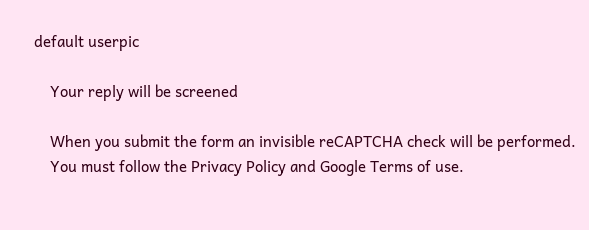default userpic

    Your reply will be screened

    When you submit the form an invisible reCAPTCHA check will be performed.
    You must follow the Privacy Policy and Google Terms of use.